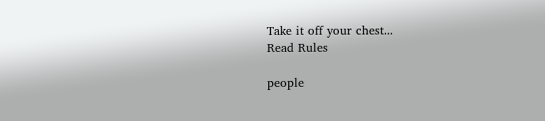Take it off your chest...
Read Rules

people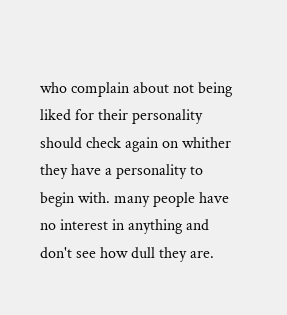who complain about not being liked for their personality should check again on whither they have a personality to begin with. many people have no interest in anything and don't see how dull they are.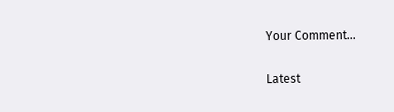Your Comment...

Latest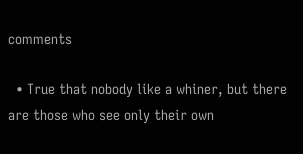comments

  • True that nobody like a whiner, but there are those who see only their own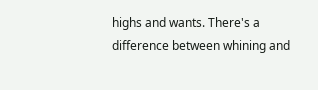highs and wants. There's a difference between whining and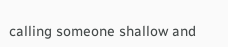calling someone shallow and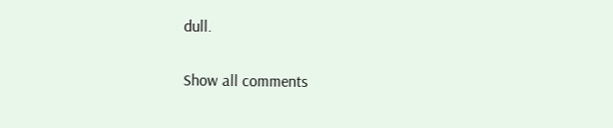dull.

Show all comments